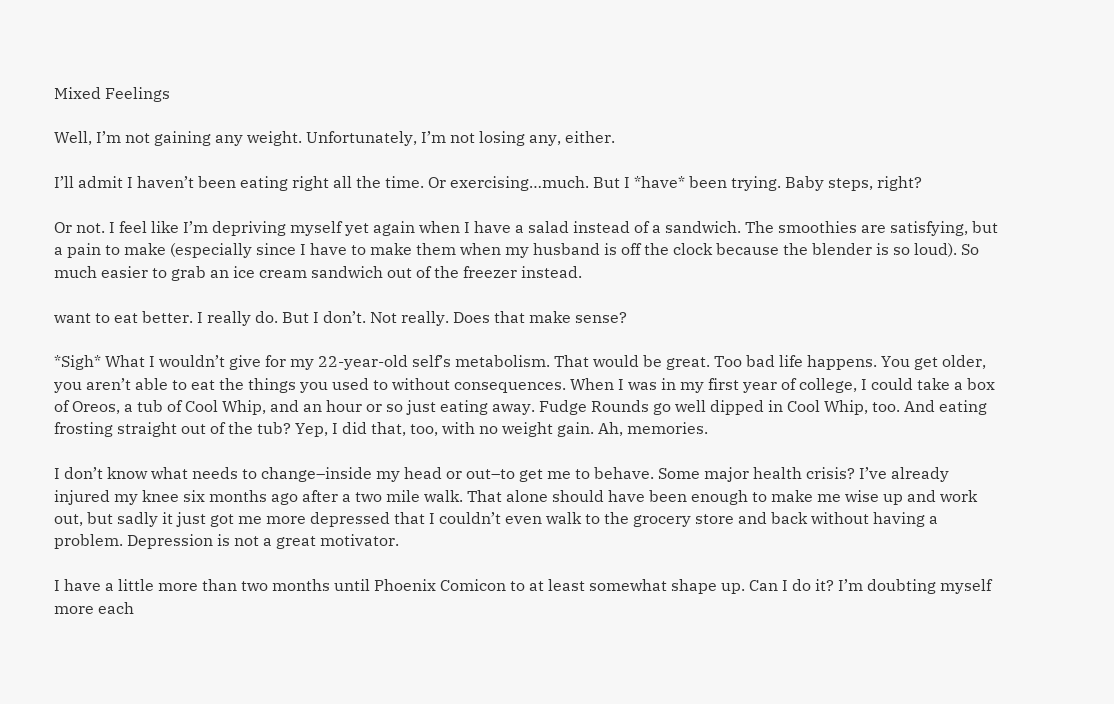Mixed Feelings

Well, I’m not gaining any weight. Unfortunately, I’m not losing any, either.

I’ll admit I haven’t been eating right all the time. Or exercising…much. But I *have* been trying. Baby steps, right?

Or not. I feel like I’m depriving myself yet again when I have a salad instead of a sandwich. The smoothies are satisfying, but a pain to make (especially since I have to make them when my husband is off the clock because the blender is so loud). So much easier to grab an ice cream sandwich out of the freezer instead.

want to eat better. I really do. But I don’t. Not really. Does that make sense?

*Sigh* What I wouldn’t give for my 22-year-old self’s metabolism. That would be great. Too bad life happens. You get older, you aren’t able to eat the things you used to without consequences. When I was in my first year of college, I could take a box of Oreos, a tub of Cool Whip, and an hour or so just eating away. Fudge Rounds go well dipped in Cool Whip, too. And eating frosting straight out of the tub? Yep, I did that, too, with no weight gain. Ah, memories.

I don’t know what needs to change–inside my head or out–to get me to behave. Some major health crisis? I’ve already injured my knee six months ago after a two mile walk. That alone should have been enough to make me wise up and work out, but sadly it just got me more depressed that I couldn’t even walk to the grocery store and back without having a problem. Depression is not a great motivator.

I have a little more than two months until Phoenix Comicon to at least somewhat shape up. Can I do it? I’m doubting myself more each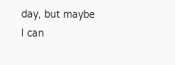day, but maybe I can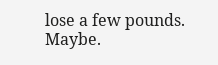lose a few pounds. Maybe.